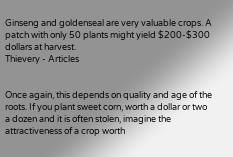Ginseng and goldenseal are very valuable crops. A patch with only 50 plants might yield $200-$300 dollars at harvest.
Thievery - Articles


Once again, this depends on quality and age of the roots. If you plant sweet corn, worth a dollar or two a dozen and it is often stolen, imagine the attractiveness of a crop worth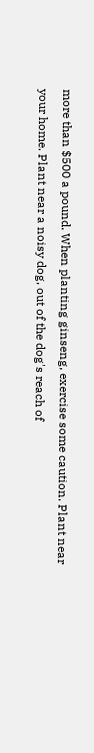more than $500 a pound. When planting ginseng, exercise some caution. Plant near your home. Plant near a noisy dog, out of the dog's reach of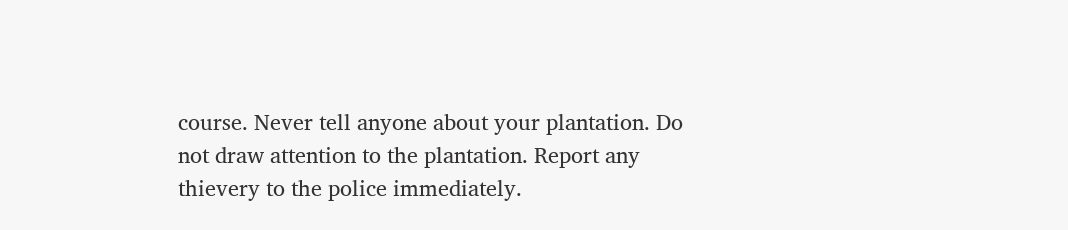course. Never tell anyone about your plantation. Do not draw attention to the plantation. Report any thievery to the police immediately.